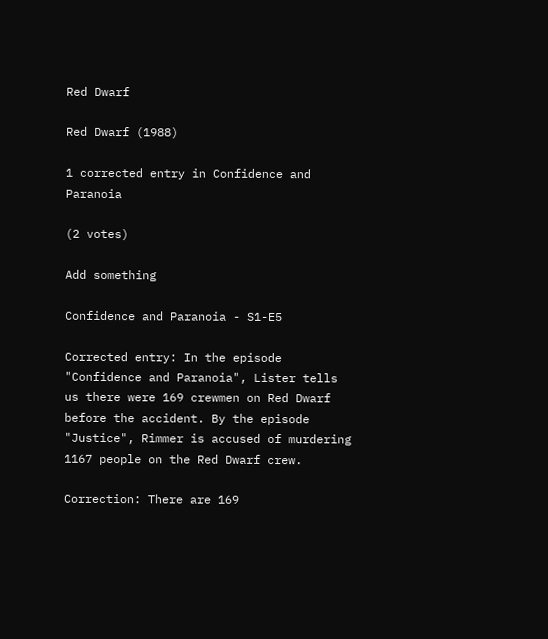Red Dwarf

Red Dwarf (1988)

1 corrected entry in Confidence and Paranoia

(2 votes)

Add something

Confidence and Paranoia - S1-E5

Corrected entry: In the episode "Confidence and Paranoia", Lister tells us there were 169 crewmen on Red Dwarf before the accident. By the episode "Justice", Rimmer is accused of murdering 1167 people on the Red Dwarf crew.

Correction: There are 169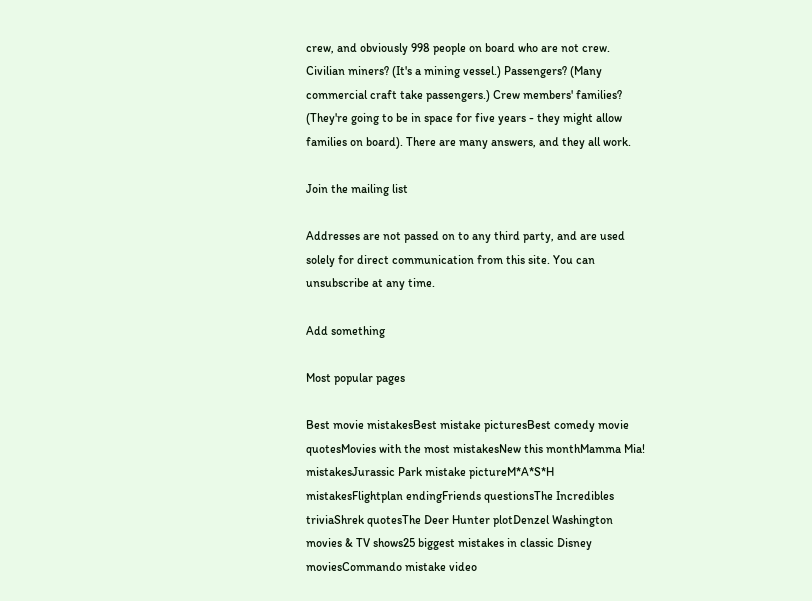crew, and obviously 998 people on board who are not crew. Civilian miners? (It's a mining vessel.) Passengers? (Many commercial craft take passengers.) Crew members' families? (They're going to be in space for five years - they might allow families on board). There are many answers, and they all work.

Join the mailing list

Addresses are not passed on to any third party, and are used solely for direct communication from this site. You can unsubscribe at any time.

Add something

Most popular pages

Best movie mistakesBest mistake picturesBest comedy movie quotesMovies with the most mistakesNew this monthMamma Mia! mistakesJurassic Park mistake pictureM*A*S*H mistakesFlightplan endingFriends questionsThe Incredibles triviaShrek quotesThe Deer Hunter plotDenzel Washington movies & TV shows25 biggest mistakes in classic Disney moviesCommando mistake video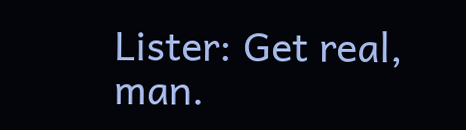Lister: Get real, man.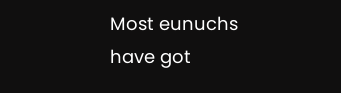Most eunuchs have got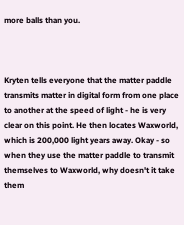more balls than you.



Kryten tells everyone that the matter paddle transmits matter in digital form from one place to another at the speed of light - he is very clear on this point. He then locates Waxworld, which is 200,000 light years away. Okay - so when they use the matter paddle to transmit themselves to Waxworld, why doesn't it take them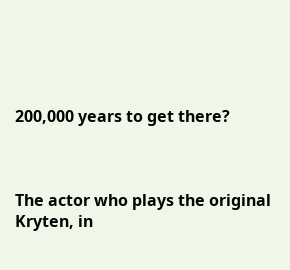200,000 years to get there?



The actor who plays the original Kryten, in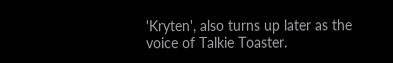'Kryten', also turns up later as the voice of Talkie Toaster.